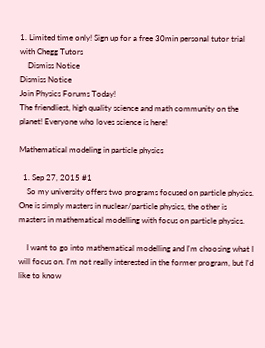1. Limited time only! Sign up for a free 30min personal tutor trial with Chegg Tutors
    Dismiss Notice
Dismiss Notice
Join Physics Forums Today!
The friendliest, high quality science and math community on the planet! Everyone who loves science is here!

Mathematical modeling in particle physics

  1. Sep 27, 2015 #1
    So my university offers two programs focused on particle physics. One is simply masters in nuclear/particle physics, the other is masters in mathematical modelling with focus on particle physics.

    I want to go into mathematical modelling and I'm choosing what I will focus on. I'm not really interested in the former program, but I'd like to know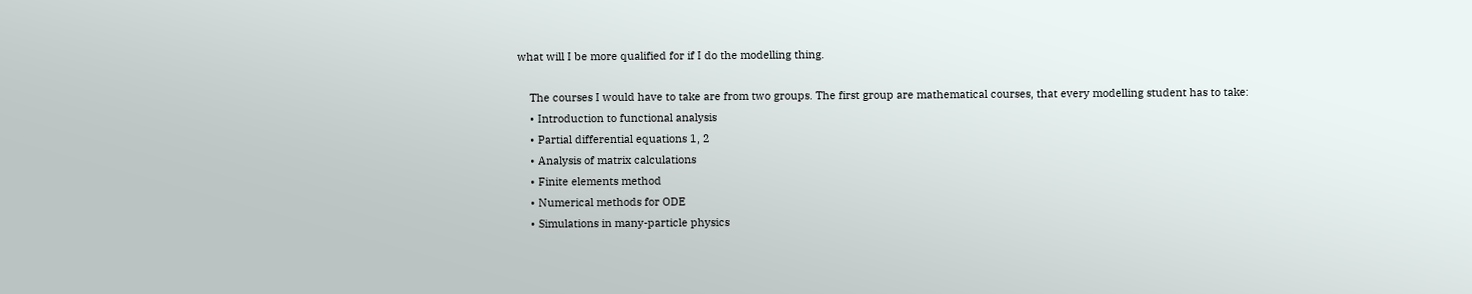what will I be more qualified for if I do the modelling thing.

    The courses I would have to take are from two groups. The first group are mathematical courses, that every modelling student has to take:
    • Introduction to functional analysis
    • Partial differential equations 1, 2
    • Analysis of matrix calculations
    • Finite elements method
    • Numerical methods for ODE
    • Simulations in many-particle physics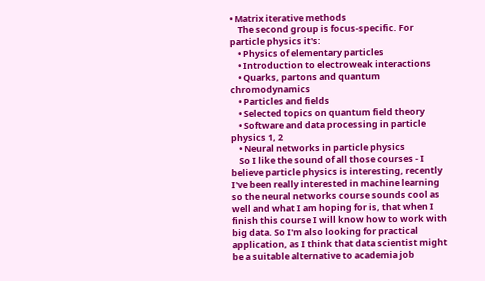• Matrix iterative methods
    The second group is focus-specific. For particle physics it's:
    • Physics of elementary particles
    • Introduction to electroweak interactions
    • Quarks, partons and quantum chromodynamics
    • Particles and fields
    • Selected topics on quantum field theory
    • Software and data processing in particle physics 1, 2
    • Neural networks in particle physics
    So I like the sound of all those courses - I believe particle physics is interesting, recently I've been really interested in machine learning so the neural networks course sounds cool as well and what I am hoping for is, that when I finish this course I will know how to work with big data. So I'm also looking for practical application, as I think that data scientist might be a suitable alternative to academia job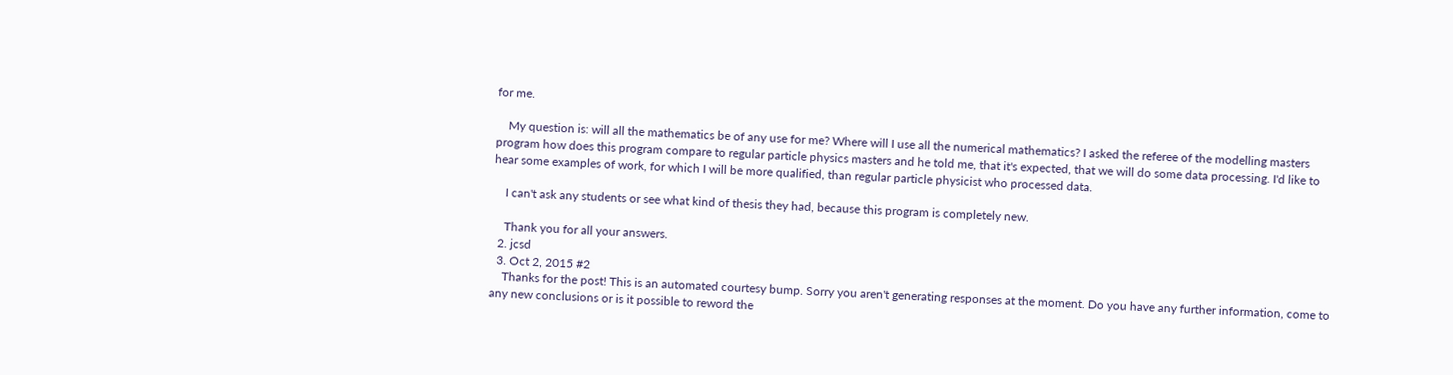for me.

    My question is: will all the mathematics be of any use for me? Where will I use all the numerical mathematics? I asked the referee of the modelling masters program how does this program compare to regular particle physics masters and he told me, that it's expected, that we will do some data processing. I'd like to hear some examples of work, for which I will be more qualified, than regular particle physicist who processed data.

    I can't ask any students or see what kind of thesis they had, because this program is completely new.

    Thank you for all your answers.
  2. jcsd
  3. Oct 2, 2015 #2
    Thanks for the post! This is an automated courtesy bump. Sorry you aren't generating responses at the moment. Do you have any further information, come to any new conclusions or is it possible to reword the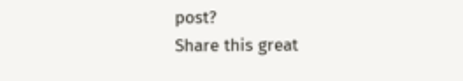post?
Share this great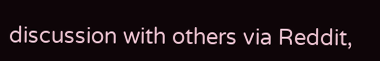discussion with others via Reddit,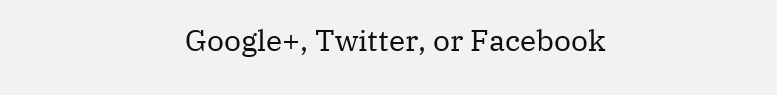Google+, Twitter, or Facebook